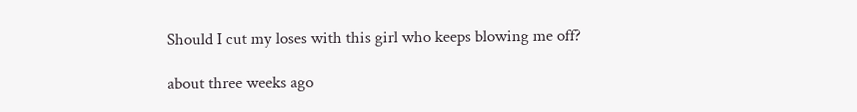Should I cut my loses with this girl who keeps blowing me off?

about three weeks ago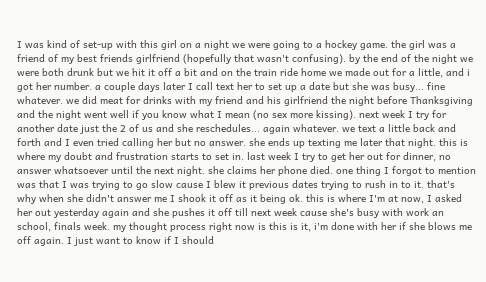I was kind of set-up with this girl on a night we were going to a hockey game. the girl was a friend of my best friends girlfriend (hopefully that wasn't confusing). by the end of the night we were both drunk but we hit it off a bit and on the train ride home we made out for a little, and i got her number. a couple days later I call text her to set up a date but she was busy... fine whatever. we did meat for drinks with my friend and his girlfriend the night before Thanksgiving and the night went well if you know what I mean (no sex more kissing). next week I try for another date just the 2 of us and she reschedules... again whatever. we text a little back and forth and I even tried calling her but no answer. she ends up texting me later that night. this is where my doubt and frustration starts to set in. last week I try to get her out for dinner, no answer whatsoever until the next night. she claims her phone died. one thing I forgot to mention was that I was trying to go slow cause I blew it previous dates trying to rush in to it. that's why when she didn't answer me I shook it off as it being ok. this is where I'm at now, I asked her out yesterday again and she pushes it off till next week cause she's busy with work an school, finals week. my thought process right now is this is it, i'm done with her if she blows me off again. I just want to know if I should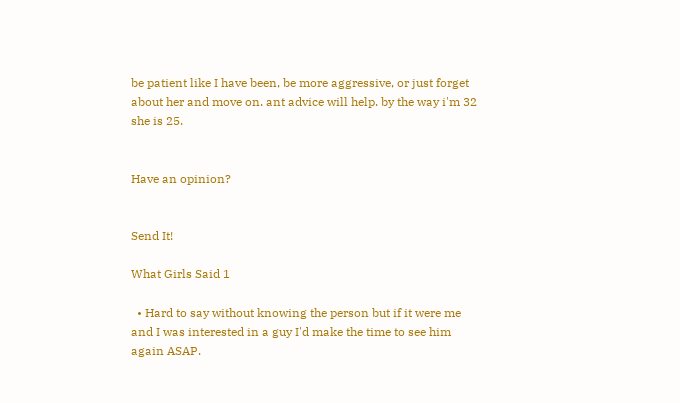be patient like I have been, be more aggressive, or just forget about her and move on. ant advice will help. by the way i'm 32 she is 25.


Have an opinion?


Send It!

What Girls Said 1

  • Hard to say without knowing the person but if it were me and I was interested in a guy I'd make the time to see him again ASAP.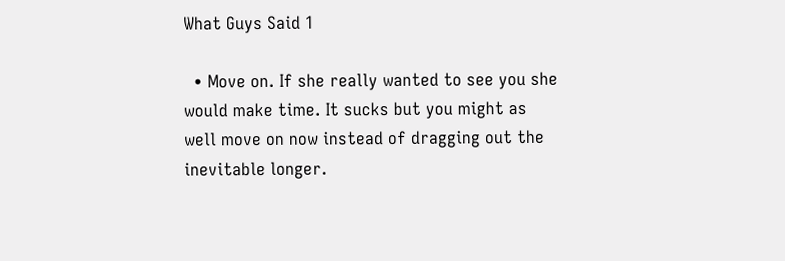What Guys Said 1

  • Move on. If she really wanted to see you she would make time. It sucks but you might as well move on now instead of dragging out the inevitable longer.